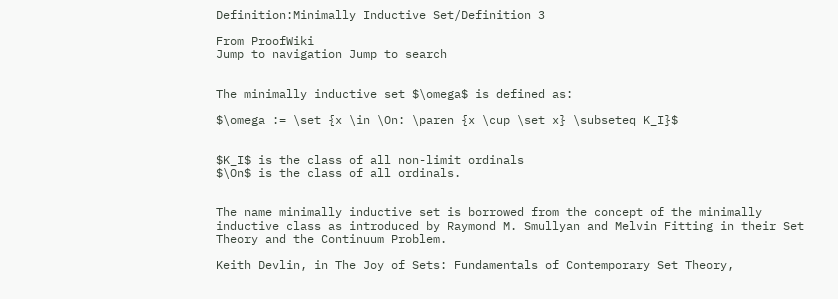Definition:Minimally Inductive Set/Definition 3

From ProofWiki
Jump to navigation Jump to search


The minimally inductive set $\omega$ is defined as:

$\omega := \set {x \in \On: \paren {x \cup \set x} \subseteq K_I}$


$K_I$ is the class of all non-limit ordinals
$\On$ is the class of all ordinals.


The name minimally inductive set is borrowed from the concept of the minimally inductive class as introduced by Raymond M. Smullyan and Melvin Fitting in their Set Theory and the Continuum Problem.

Keith Devlin, in The Joy of Sets: Fundamentals of Contemporary Set Theory,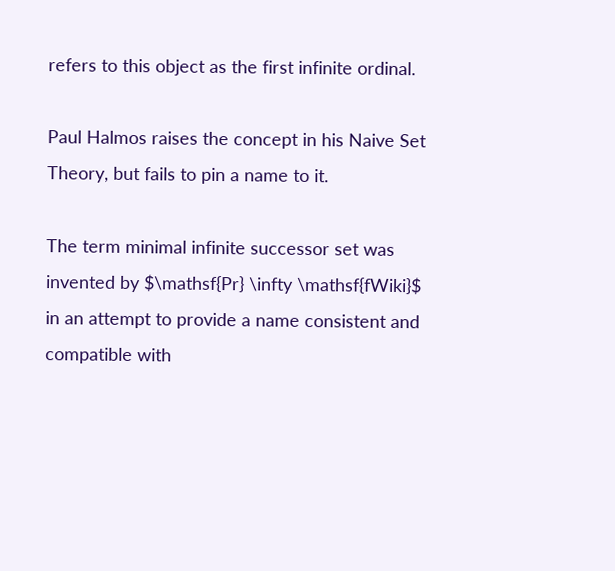refers to this object as the first infinite ordinal.

Paul Halmos raises the concept in his Naive Set Theory, but fails to pin a name to it.

The term minimal infinite successor set was invented by $\mathsf{Pr} \infty \mathsf{fWiki}$ in an attempt to provide a name consistent and compatible with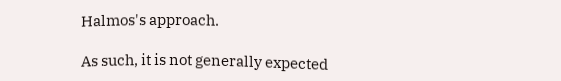Halmos's approach.

As such, it is not generally expected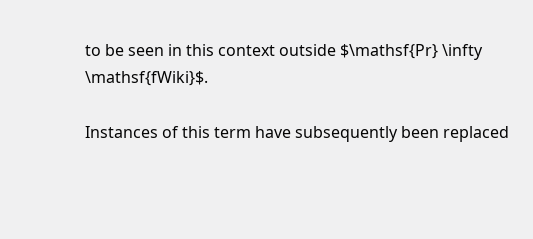to be seen in this context outside $\mathsf{Pr} \infty \mathsf{fWiki}$.

Instances of this term have subsequently been replaced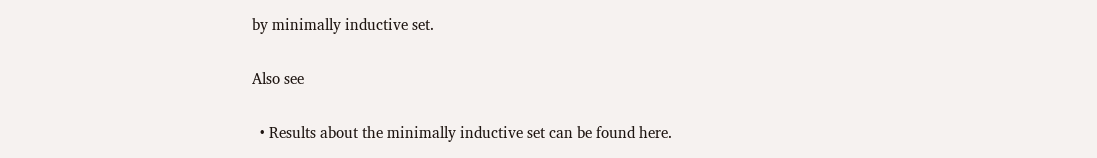by minimally inductive set.

Also see

  • Results about the minimally inductive set can be found here.